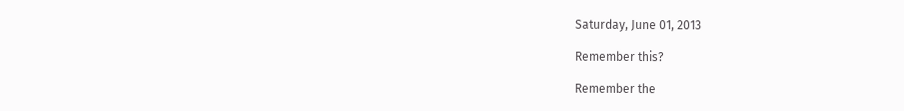Saturday, June 01, 2013

Remember this?

Remember the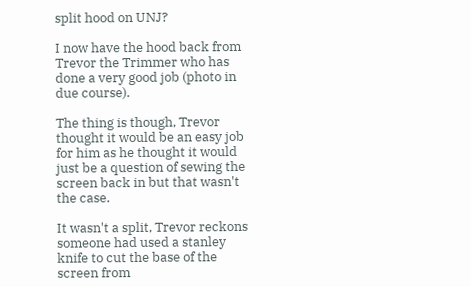split hood on UNJ?

I now have the hood back from Trevor the Trimmer who has done a very good job (photo in due course).

The thing is though, Trevor thought it would be an easy job for him as he thought it would just be a question of sewing the screen back in but that wasn't the case.

It wasn't a split, Trevor reckons someone had used a stanley knife to cut the base of the screen from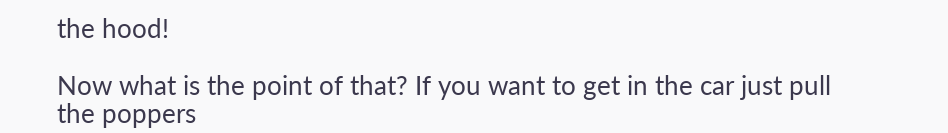the hood!

Now what is the point of that? If you want to get in the car just pull the poppers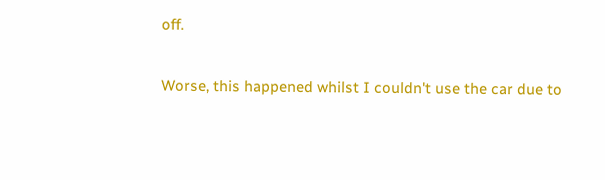off.

Worse, this happened whilst I couldn't use the car due to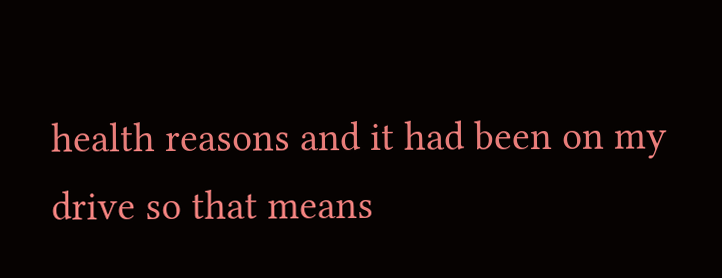health reasons and it had been on my drive so that means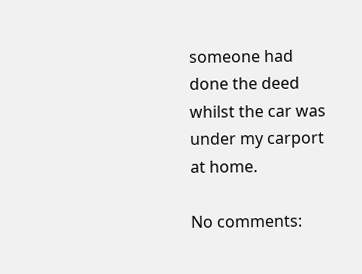someone had done the deed whilst the car was under my carport at home.

No comments: